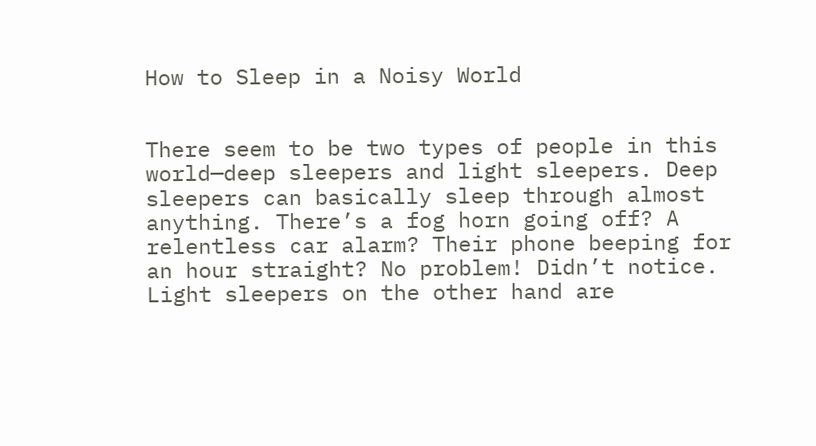How to Sleep in a Noisy World


There seem to be two types of people in this world—deep sleepers and light sleepers. Deep sleepers can basically sleep through almost anything. There’s a fog horn going off? A relentless car alarm? Their phone beeping for an hour straight? No problem! Didn’t notice. Light sleepers on the other hand are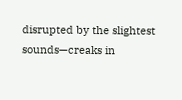disrupted by the slightest sounds—creaks in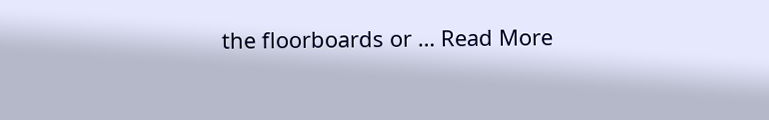the floorboards or … Read More